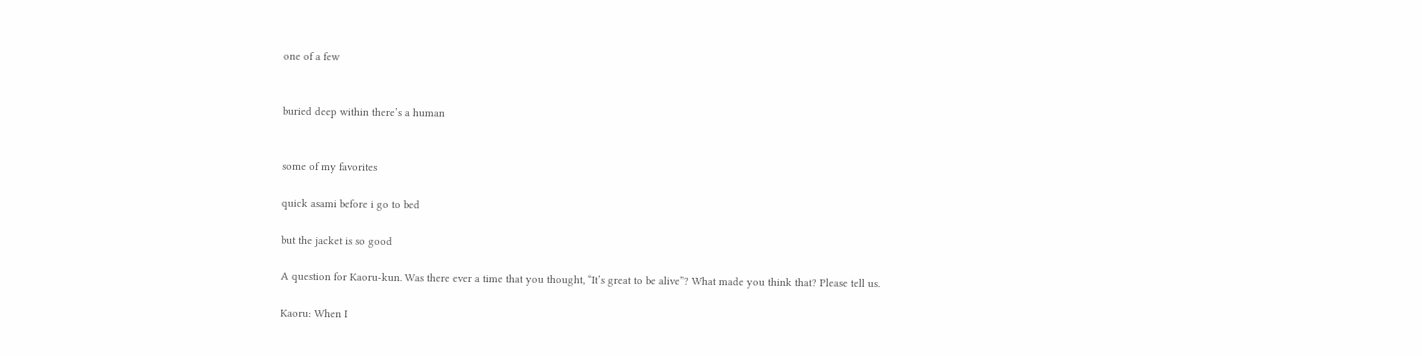one of a few


buried deep within there’s a human


some of my favorites

quick asami before i go to bed

but the jacket is so good

A question for Kaoru-kun. Was there ever a time that you thought, “It’s great to be alive”? What made you think that? Please tell us.

Kaoru: When I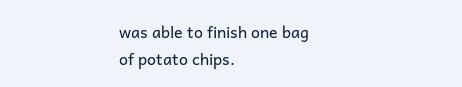was able to finish one bag of potato chips.